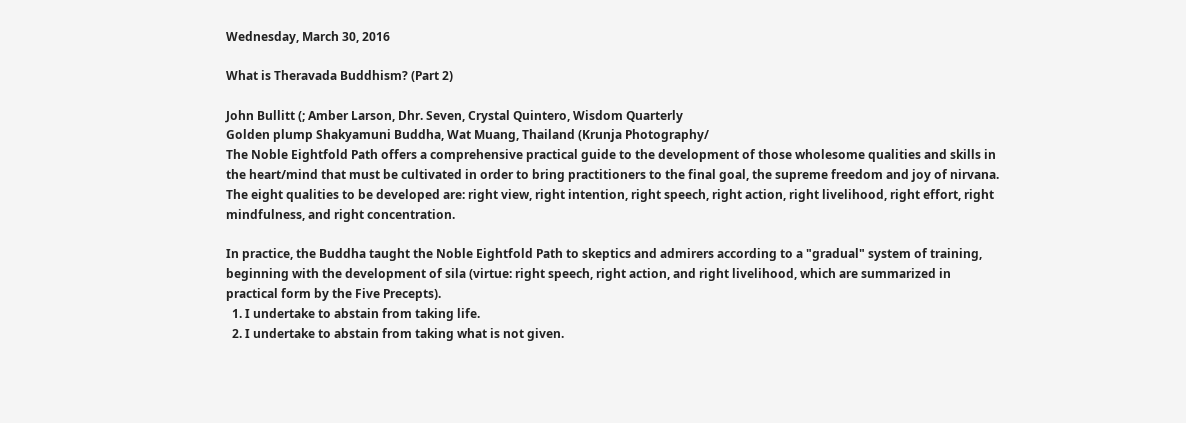Wednesday, March 30, 2016

What is Theravada Buddhism? (Part 2)

John Bullitt (; Amber Larson, Dhr. Seven, Crystal Quintero, Wisdom Quarterly
Golden plump Shakyamuni Buddha, Wat Muang, Thailand (Krunja Photography/
The Noble Eightfold Path offers a comprehensive practical guide to the development of those wholesome qualities and skills in the heart/mind that must be cultivated in order to bring practitioners to the final goal, the supreme freedom and joy of nirvana.
The eight qualities to be developed are: right view, right intention, right speech, right action, right livelihood, right effort, right mindfulness, and right concentration.

In practice, the Buddha taught the Noble Eightfold Path to skeptics and admirers according to a "gradual" system of training, beginning with the development of sila (virtue: right speech, right action, and right livelihood, which are summarized in practical form by the Five Precepts).
  1. I undertake to abstain from taking life.
  2. I undertake to abstain from taking what is not given.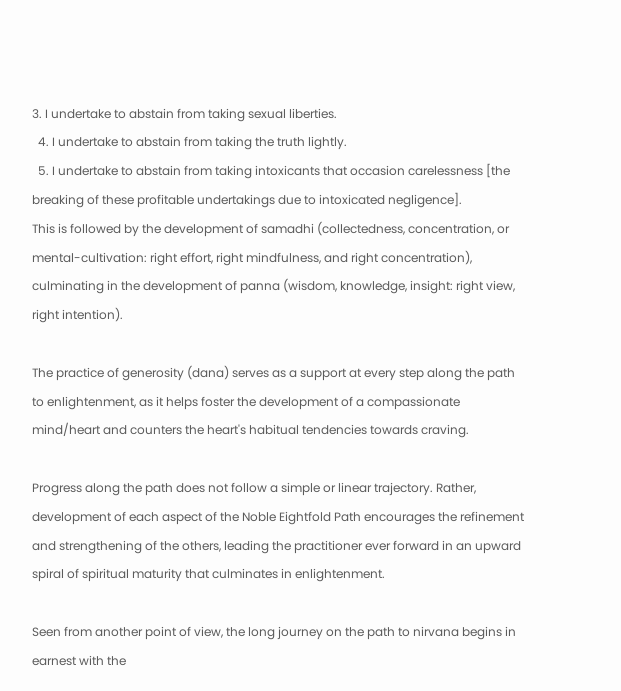3. I undertake to abstain from taking sexual liberties.
  4. I undertake to abstain from taking the truth lightly.
  5. I undertake to abstain from taking intoxicants that occasion carelessness [the breaking of these profitable undertakings due to intoxicated negligence].
This is followed by the development of samadhi (collectedness, concentration, or mental-cultivation: right effort, right mindfulness, and right concentration), culminating in the development of panna (wisdom, knowledge, insight: right view, right intention).

The practice of generosity (dana) serves as a support at every step along the path to enlightenment, as it helps foster the development of a compassionate mind/heart and counters the heart's habitual tendencies towards craving.

Progress along the path does not follow a simple or linear trajectory. Rather, development of each aspect of the Noble Eightfold Path encourages the refinement and strengthening of the others, leading the practitioner ever forward in an upward spiral of spiritual maturity that culminates in enlightenment.

Seen from another point of view, the long journey on the path to nirvana begins in earnest with the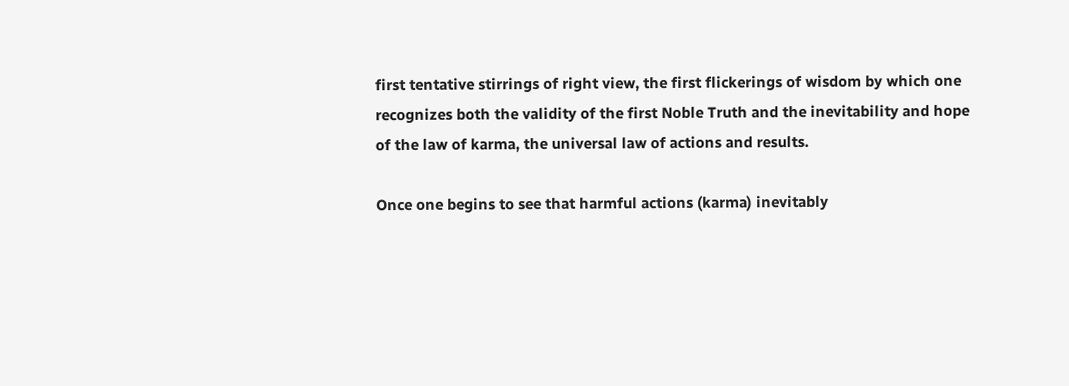first tentative stirrings of right view, the first flickerings of wisdom by which one recognizes both the validity of the first Noble Truth and the inevitability and hope of the law of karma, the universal law of actions and results.

Once one begins to see that harmful actions (karma) inevitably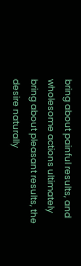bring about painful results, and wholesome actions ultimately bring about pleasant results, the desire naturally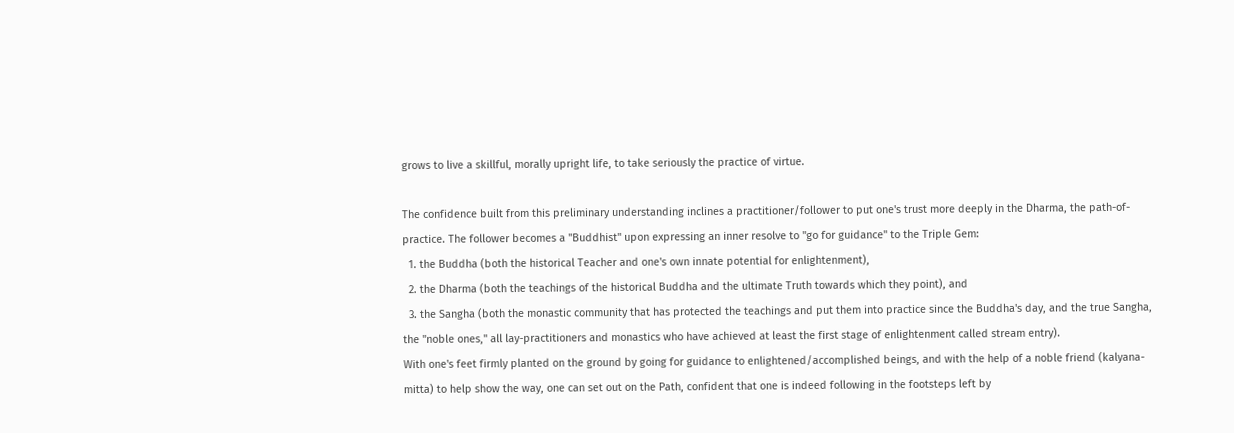grows to live a skillful, morally upright life, to take seriously the practice of virtue.

The confidence built from this preliminary understanding inclines a practitioner/follower to put one's trust more deeply in the Dharma, the path-of-practice. The follower becomes a "Buddhist" upon expressing an inner resolve to "go for guidance" to the Triple Gem:
  1. the Buddha (both the historical Teacher and one's own innate potential for enlightenment),
  2. the Dharma (both the teachings of the historical Buddha and the ultimate Truth towards which they point), and
  3. the Sangha (both the monastic community that has protected the teachings and put them into practice since the Buddha's day, and the true Sangha, the "noble ones," all lay-practitioners and monastics who have achieved at least the first stage of enlightenment called stream entry).
With one's feet firmly planted on the ground by going for guidance to enlightened/accomplished beings, and with the help of a noble friend (kalyana-mitta) to help show the way, one can set out on the Path, confident that one is indeed following in the footsteps left by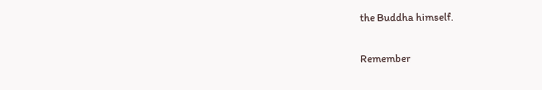the Buddha himself.

Remember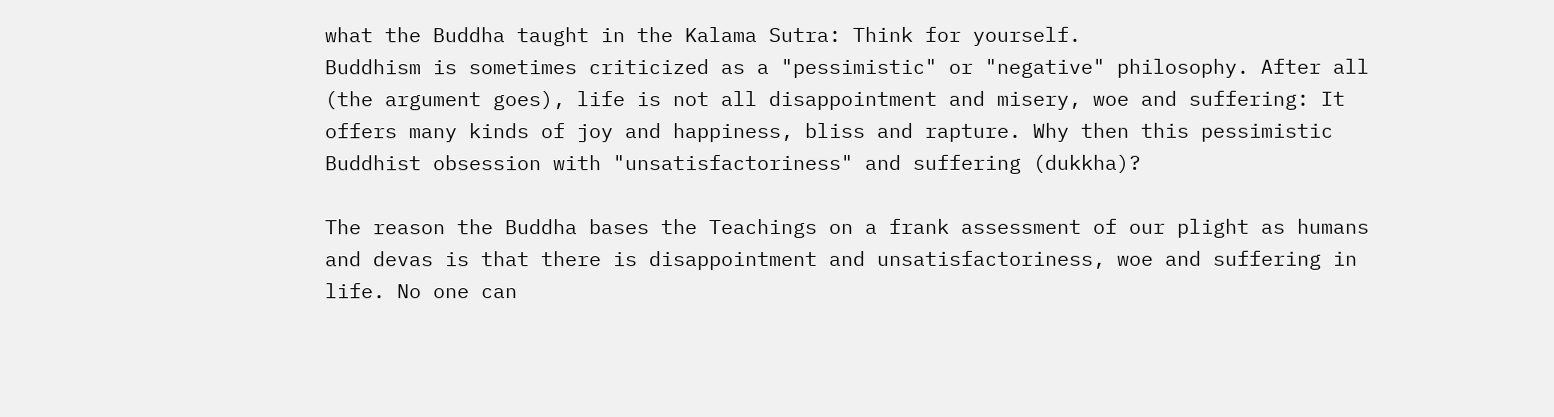what the Buddha taught in the Kalama Sutra: Think for yourself.
Buddhism is sometimes criticized as a "pessimistic" or "negative" philosophy. After all (the argument goes), life is not all disappointment and misery, woe and suffering: It offers many kinds of joy and happiness, bliss and rapture. Why then this pessimistic Buddhist obsession with "unsatisfactoriness" and suffering (dukkha)?

The reason the Buddha bases the Teachings on a frank assessment of our plight as humans and devas is that there is disappointment and unsatisfactoriness, woe and suffering in life. No one can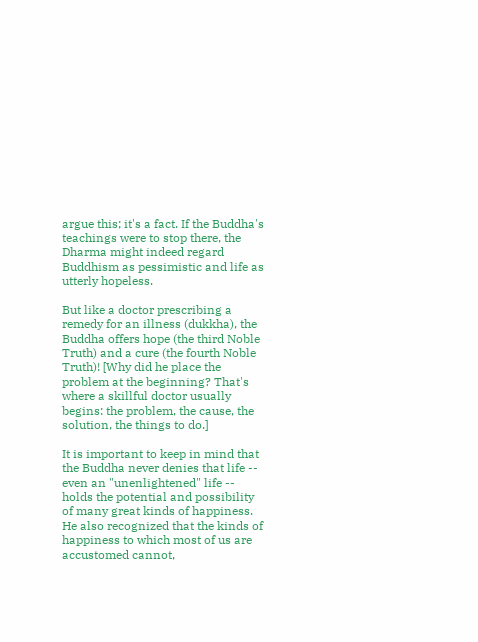argue this; it's a fact. If the Buddha's teachings were to stop there, the Dharma might indeed regard Buddhism as pessimistic and life as utterly hopeless.

But like a doctor prescribing a remedy for an illness (dukkha), the Buddha offers hope (the third Noble Truth) and a cure (the fourth Noble Truth)! [Why did he place the problem at the beginning? That's where a skillful doctor usually begins: the problem, the cause, the solution, the things to do.]

It is important to keep in mind that the Buddha never denies that life -- even an "unenlightened" life -- holds the potential and possibility of many great kinds of happiness. He also recognized that the kinds of happiness to which most of us are accustomed cannot,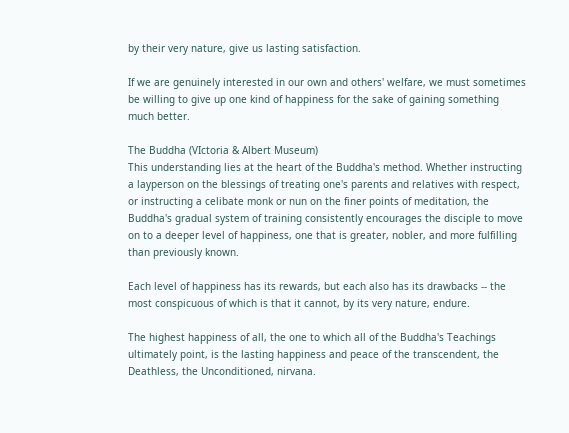by their very nature, give us lasting satisfaction.

If we are genuinely interested in our own and others' welfare, we must sometimes be willing to give up one kind of happiness for the sake of gaining something much better.

The Buddha (VIctoria & Albert Museum)
This understanding lies at the heart of the Buddha's method. Whether instructing a layperson on the blessings of treating one's parents and relatives with respect, or instructing a celibate monk or nun on the finer points of meditation, the Buddha's gradual system of training consistently encourages the disciple to move on to a deeper level of happiness, one that is greater, nobler, and more fulfilling than previously known.

Each level of happiness has its rewards, but each also has its drawbacks -- the most conspicuous of which is that it cannot, by its very nature, endure.

The highest happiness of all, the one to which all of the Buddha's Teachings ultimately point, is the lasting happiness and peace of the transcendent, the Deathless, the Unconditioned, nirvana.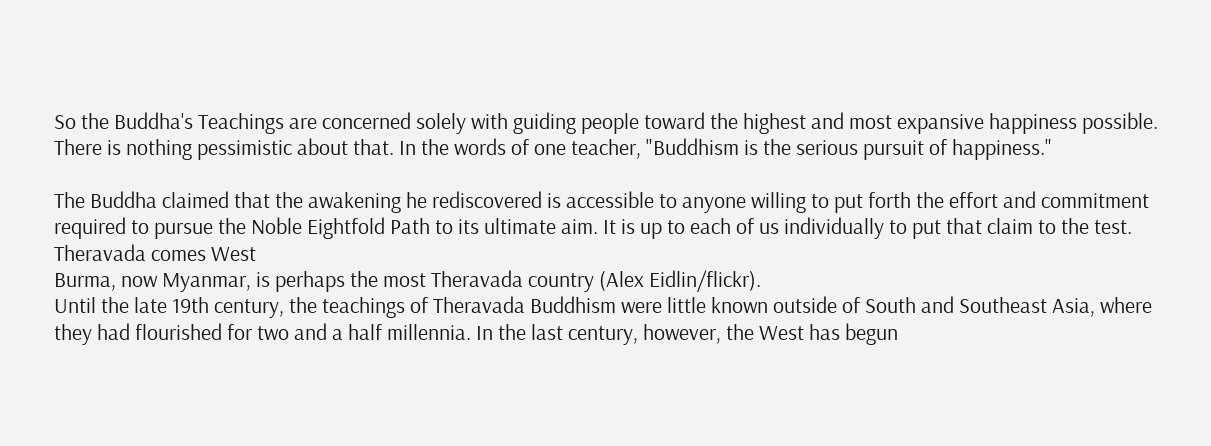So the Buddha's Teachings are concerned solely with guiding people toward the highest and most expansive happiness possible. There is nothing pessimistic about that. In the words of one teacher, "Buddhism is the serious pursuit of happiness."

The Buddha claimed that the awakening he rediscovered is accessible to anyone willing to put forth the effort and commitment required to pursue the Noble Eightfold Path to its ultimate aim. It is up to each of us individually to put that claim to the test.
Theravada comes West
Burma, now Myanmar, is perhaps the most Theravada country (Alex Eidlin/flickr).
Until the late 19th century, the teachings of Theravada Buddhism were little known outside of South and Southeast Asia, where they had flourished for two and a half millennia. In the last century, however, the West has begun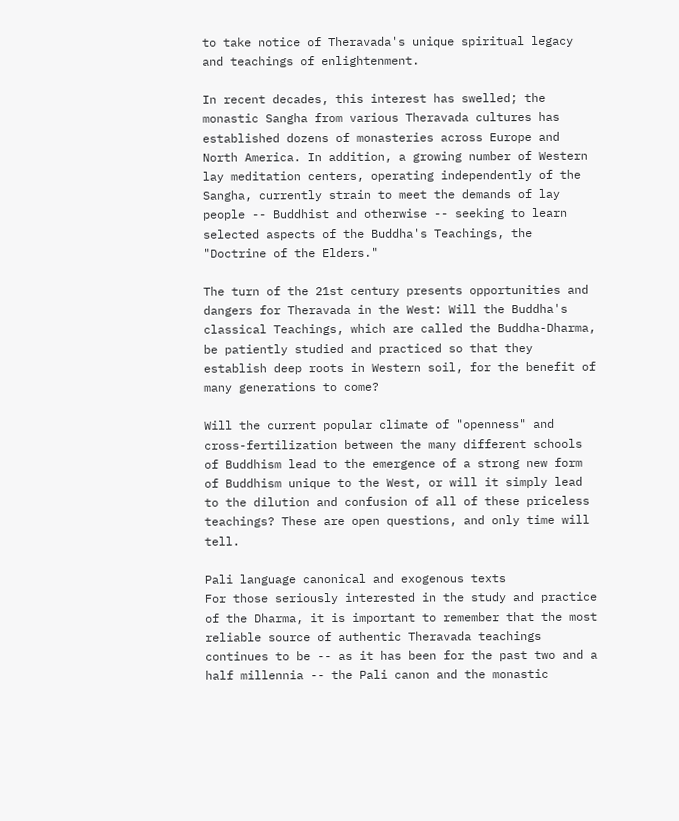to take notice of Theravada's unique spiritual legacy and teachings of enlightenment.

In recent decades, this interest has swelled; the monastic Sangha from various Theravada cultures has established dozens of monasteries across Europe and North America. In addition, a growing number of Western lay meditation centers, operating independently of the Sangha, currently strain to meet the demands of lay people -- Buddhist and otherwise -- seeking to learn selected aspects of the Buddha's Teachings, the "Doctrine of the Elders."

The turn of the 21st century presents opportunities and dangers for Theravada in the West: Will the Buddha's classical Teachings, which are called the Buddha-Dharma, be patiently studied and practiced so that they establish deep roots in Western soil, for the benefit of many generations to come?

Will the current popular climate of "openness" and cross-fertilization between the many different schools of Buddhism lead to the emergence of a strong new form of Buddhism unique to the West, or will it simply lead to the dilution and confusion of all of these priceless teachings? These are open questions, and only time will tell.

Pali language canonical and exogenous texts
For those seriously interested in the study and practice of the Dharma, it is important to remember that the most reliable source of authentic Theravada teachings continues to be -- as it has been for the past two and a half millennia -- the Pali canon and the monastic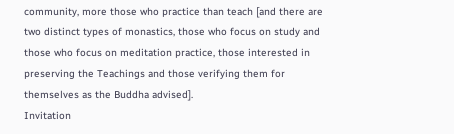community, more those who practice than teach [and there are two distinct types of monastics, those who focus on study and those who focus on meditation practice, those interested in preserving the Teachings and those verifying them for themselves as the Buddha advised].
Invitation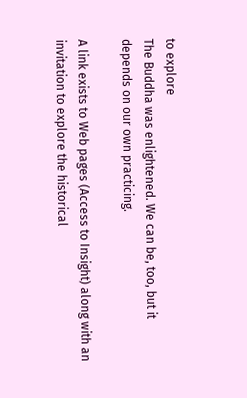to explore
The Buddha was enlightened. We can be, too, but it depends on our own practicing.

A link exists to Web pages (Access to Insight) along with an invitation to explore the historical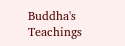Buddha's Teachings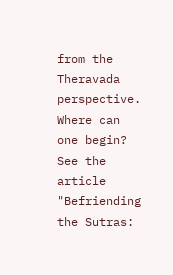from the Theravada perspective. Where can one begin? See the article "Befriending the Sutras: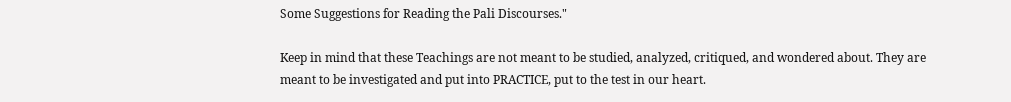Some Suggestions for Reading the Pali Discourses."

Keep in mind that these Teachings are not meant to be studied, analyzed, critiqued, and wondered about. They are meant to be investigated and put into PRACTICE, put to the test in our heart.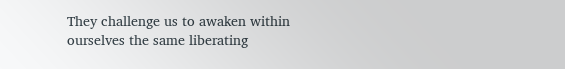They challenge us to awaken within ourselves the same liberating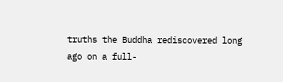truths the Buddha rediscovered long ago on a full-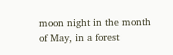moon night in the month of May, in a forest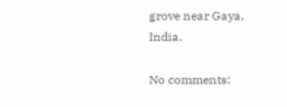grove near Gaya, India.

No comments: